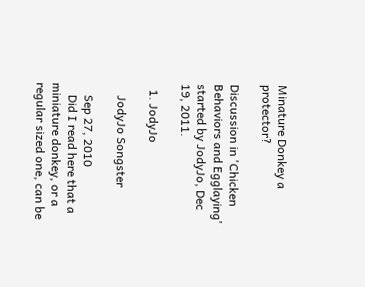Minature Donkey a protector?

Discussion in 'Chicken Behaviors and Egglaying' started by JodyJo, Dec 19, 2011.

  1. JodyJo

    JodyJo Songster

    Sep 27, 2010
    Did I read here that a miniature donkey, or a regular sized one, can be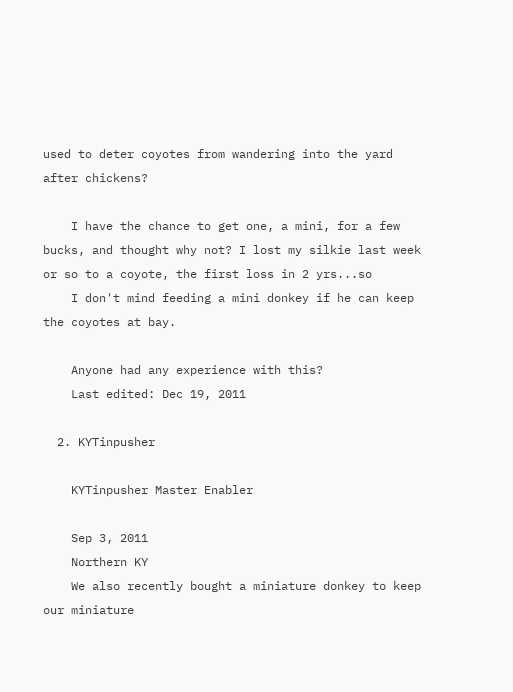used to deter coyotes from wandering into the yard after chickens?

    I have the chance to get one, a mini, for a few bucks, and thought why not? I lost my silkie last week or so to a coyote, the first loss in 2 yrs...so
    I don't mind feeding a mini donkey if he can keep the coyotes at bay.

    Anyone had any experience with this?
    Last edited: Dec 19, 2011

  2. KYTinpusher

    KYTinpusher Master Enabler

    Sep 3, 2011
    Northern KY
    We also recently bought a miniature donkey to keep our miniature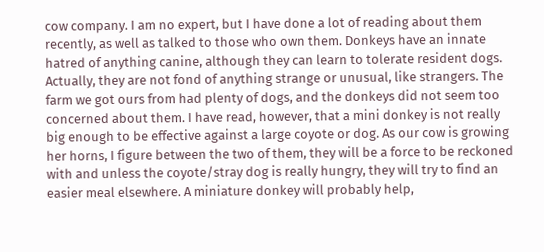cow company. I am no expert, but I have done a lot of reading about them recently, as well as talked to those who own them. Donkeys have an innate hatred of anything canine, although they can learn to tolerate resident dogs. Actually, they are not fond of anything strange or unusual, like strangers. The farm we got ours from had plenty of dogs, and the donkeys did not seem too concerned about them. I have read, however, that a mini donkey is not really big enough to be effective against a large coyote or dog. As our cow is growing her horns, I figure between the two of them, they will be a force to be reckoned with and unless the coyote/stray dog is really hungry, they will try to find an easier meal elsewhere. A miniature donkey will probably help,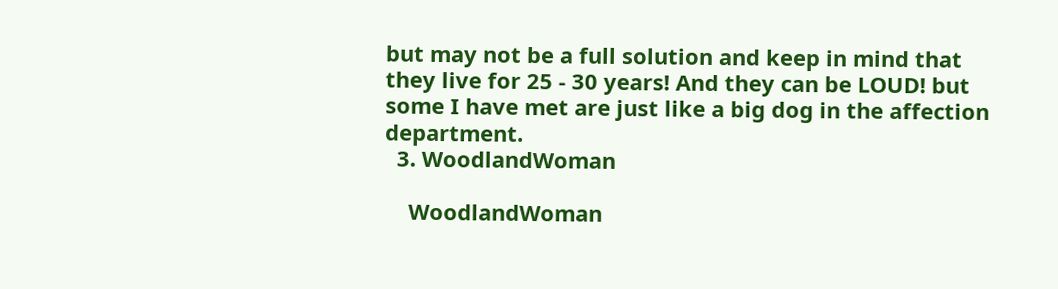but may not be a full solution and keep in mind that they live for 25 - 30 years! And they can be LOUD! but some I have met are just like a big dog in the affection department.
  3. WoodlandWoman

    WoodlandWoman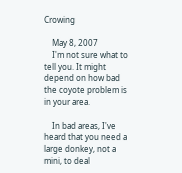Crowing

    May 8, 2007
    I'm not sure what to tell you. It might depend on how bad the coyote problem is in your area.

    In bad areas, I've heard that you need a large donkey, not a mini, to deal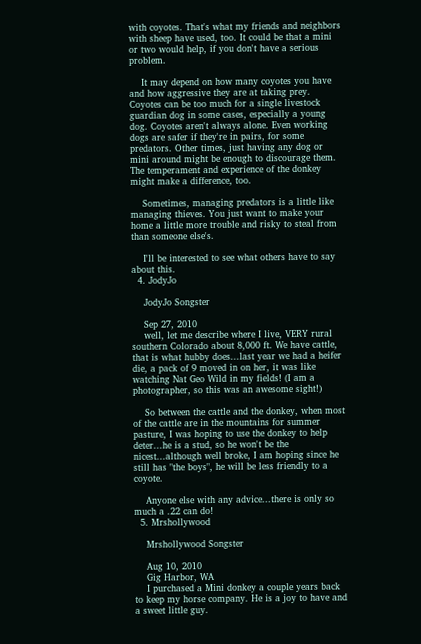with coyotes. That's what my friends and neighbors with sheep have used, too. It could be that a mini or two would help, if you don't have a serious problem.

    It may depend on how many coyotes you have and how aggressive they are at taking prey. Coyotes can be too much for a single livestock guardian dog in some cases, especially a young dog. Coyotes aren't always alone. Even working dogs are safer if they're in pairs, for some predators. Other times, just having any dog or mini around might be enough to discourage them. The temperament and experience of the donkey might make a difference, too.

    Sometimes, managing predators is a little like managing thieves. You just want to make your home a little more trouble and risky to steal from than someone else's.

    I'll be interested to see what others have to say about this.
  4. JodyJo

    JodyJo Songster

    Sep 27, 2010
    well, let me describe where I live, VERY rural southern Colorado about 8,000 ft. We have cattle, that is what hubby does...last year we had a heifer die, a pack of 9 moved in on her, it was like watching Nat Geo Wild in my fields! (I am a photographer, so this was an awesome sight!)

    So between the cattle and the donkey, when most of the cattle are in the mountains for summer pasture, I was hoping to use the donkey to help deter...he is a stud, so he won't be the nicest...although well broke, I am hoping since he still has "the boys", he will be less friendly to a coyote.

    Anyone else with any advice...there is only so much a .22 can do!
  5. Mrshollywood

    Mrshollywood Songster

    Aug 10, 2010
    Gig Harbor, WA
    I purchased a Mini donkey a couple years back to keep my horse company. He is a joy to have and a sweet little guy.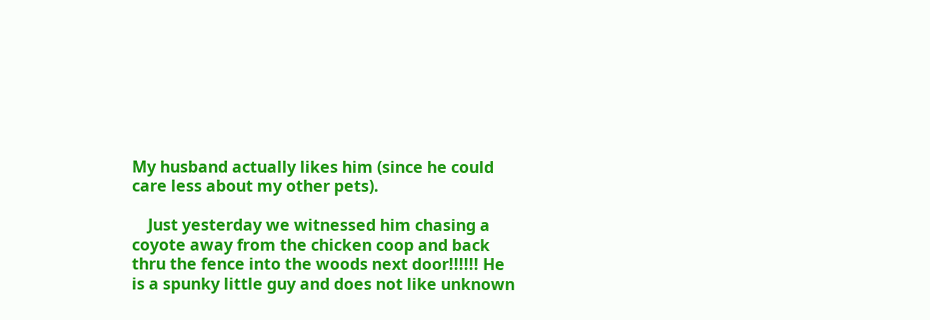My husband actually likes him (since he could care less about my other pets).

    Just yesterday we witnessed him chasing a coyote away from the chicken coop and back thru the fence into the woods next door!!!!!! He is a spunky little guy and does not like unknown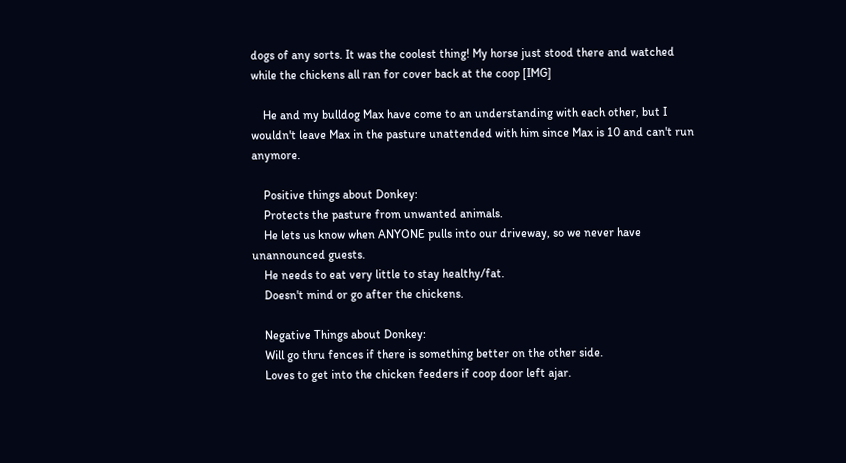dogs of any sorts. It was the coolest thing! My horse just stood there and watched while the chickens all ran for cover back at the coop [IMG]

    He and my bulldog Max have come to an understanding with each other, but I wouldn't leave Max in the pasture unattended with him since Max is 10 and can't run anymore.

    Positive things about Donkey:
    Protects the pasture from unwanted animals.
    He lets us know when ANYONE pulls into our driveway, so we never have unannounced guests.
    He needs to eat very little to stay healthy/fat.
    Doesn't mind or go after the chickens.

    Negative Things about Donkey:
    Will go thru fences if there is something better on the other side.
    Loves to get into the chicken feeders if coop door left ajar.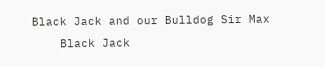Black Jack and our Bulldog Sir Max
    Black Jack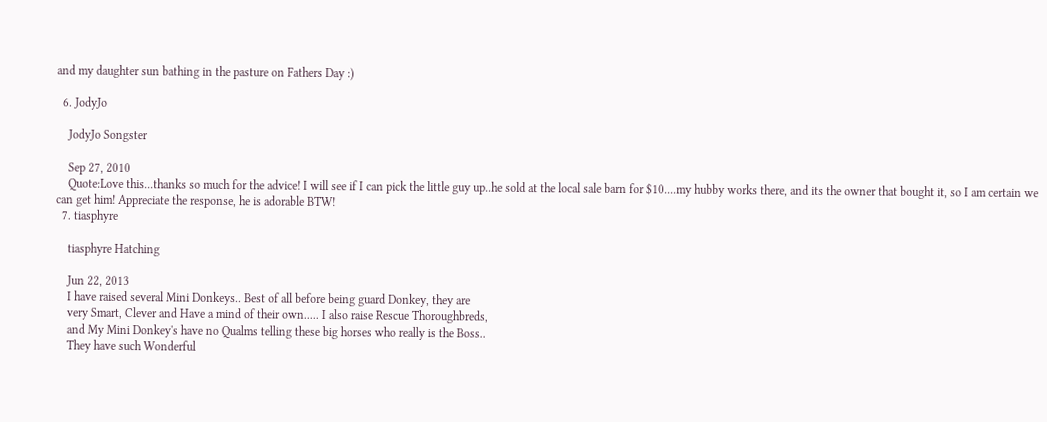and my daughter sun bathing in the pasture on Fathers Day :)

  6. JodyJo

    JodyJo Songster

    Sep 27, 2010
    Quote:Love this...thanks so much for the advice! I will see if I can pick the little guy up..he sold at the local sale barn for $10....my hubby works there, and its the owner that bought it, so I am certain we can get him! Appreciate the response, he is adorable BTW!
  7. tiasphyre

    tiasphyre Hatching

    Jun 22, 2013
    I have raised several Mini Donkeys.. Best of all before being guard Donkey, they are
    very Smart, Clever and Have a mind of their own..... I also raise Rescue Thoroughbreds,
    and My Mini Donkey's have no Qualms telling these big horses who really is the Boss..
    They have such Wonderful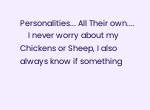Personalities... All Their own....
    I never worry about my Chickens or Sheep, I also always know if something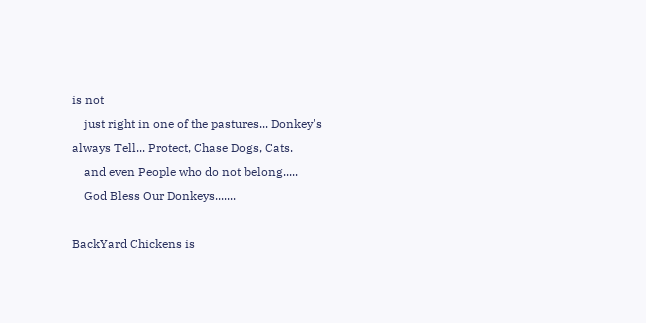is not
    just right in one of the pastures... Donkey's always Tell... Protect, Chase Dogs, Cats.
    and even People who do not belong.....
    God Bless Our Donkeys.......

BackYard Chickens is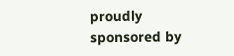proudly sponsored by